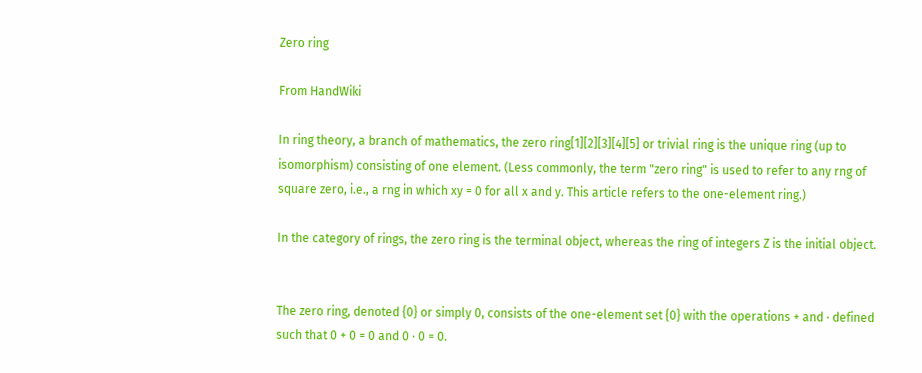Zero ring

From HandWiki

In ring theory, a branch of mathematics, the zero ring[1][2][3][4][5] or trivial ring is the unique ring (up to isomorphism) consisting of one element. (Less commonly, the term "zero ring" is used to refer to any rng of square zero, i.e., a rng in which xy = 0 for all x and y. This article refers to the one-element ring.)

In the category of rings, the zero ring is the terminal object, whereas the ring of integers Z is the initial object.


The zero ring, denoted {0} or simply 0, consists of the one-element set {0} with the operations + and · defined such that 0 + 0 = 0 and 0 · 0 = 0.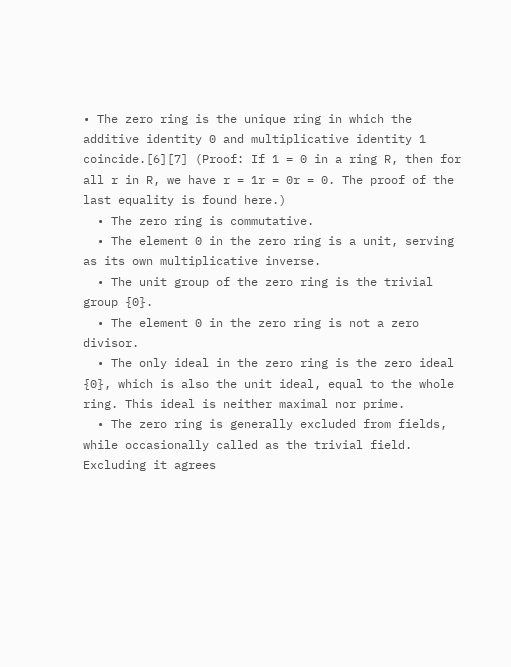• The zero ring is the unique ring in which the additive identity 0 and multiplicative identity 1 coincide.[6][7] (Proof: If 1 = 0 in a ring R, then for all r in R, we have r = 1r = 0r = 0. The proof of the last equality is found here.)
  • The zero ring is commutative.
  • The element 0 in the zero ring is a unit, serving as its own multiplicative inverse.
  • The unit group of the zero ring is the trivial group {0}.
  • The element 0 in the zero ring is not a zero divisor.
  • The only ideal in the zero ring is the zero ideal {0}, which is also the unit ideal, equal to the whole ring. This ideal is neither maximal nor prime.
  • The zero ring is generally excluded from fields, while occasionally called as the trivial field. Excluding it agrees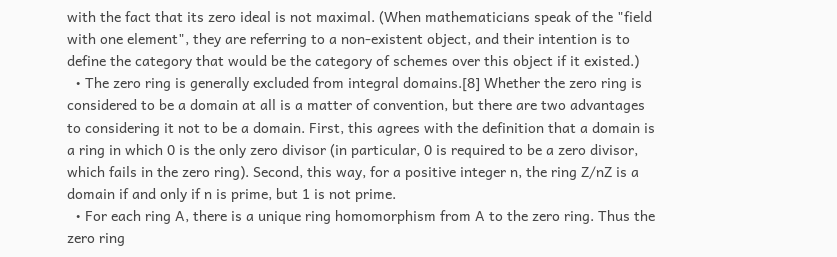with the fact that its zero ideal is not maximal. (When mathematicians speak of the "field with one element", they are referring to a non-existent object, and their intention is to define the category that would be the category of schemes over this object if it existed.)
  • The zero ring is generally excluded from integral domains.[8] Whether the zero ring is considered to be a domain at all is a matter of convention, but there are two advantages to considering it not to be a domain. First, this agrees with the definition that a domain is a ring in which 0 is the only zero divisor (in particular, 0 is required to be a zero divisor, which fails in the zero ring). Second, this way, for a positive integer n, the ring Z/nZ is a domain if and only if n is prime, but 1 is not prime.
  • For each ring A, there is a unique ring homomorphism from A to the zero ring. Thus the zero ring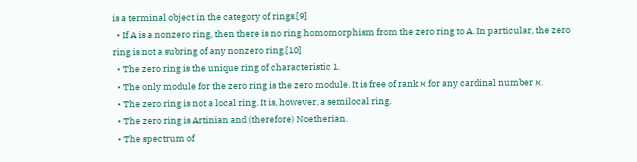is a terminal object in the category of rings.[9]
  • If A is a nonzero ring, then there is no ring homomorphism from the zero ring to A. In particular, the zero ring is not a subring of any nonzero ring.[10]
  • The zero ring is the unique ring of characteristic 1.
  • The only module for the zero ring is the zero module. It is free of rank א for any cardinal number א.
  • The zero ring is not a local ring. It is, however, a semilocal ring.
  • The zero ring is Artinian and (therefore) Noetherian.
  • The spectrum of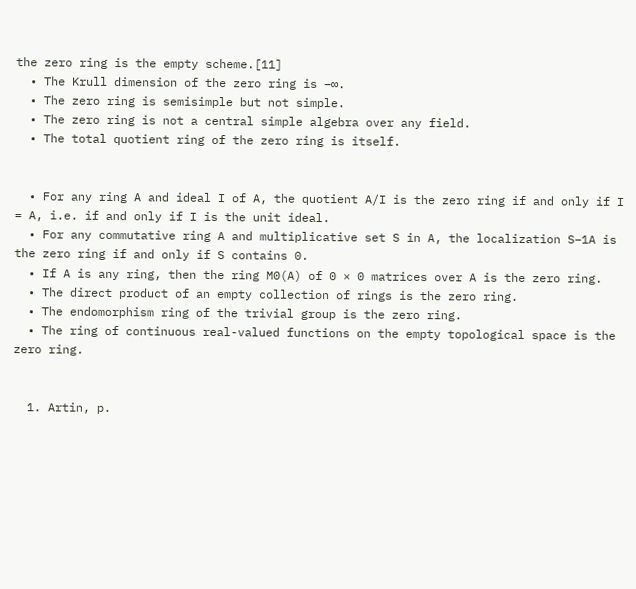the zero ring is the empty scheme.[11]
  • The Krull dimension of the zero ring is −∞.
  • The zero ring is semisimple but not simple.
  • The zero ring is not a central simple algebra over any field.
  • The total quotient ring of the zero ring is itself.


  • For any ring A and ideal I of A, the quotient A/I is the zero ring if and only if I = A, i.e. if and only if I is the unit ideal.
  • For any commutative ring A and multiplicative set S in A, the localization S−1A is the zero ring if and only if S contains 0.
  • If A is any ring, then the ring M0(A) of 0 × 0 matrices over A is the zero ring.
  • The direct product of an empty collection of rings is the zero ring.
  • The endomorphism ring of the trivial group is the zero ring.
  • The ring of continuous real-valued functions on the empty topological space is the zero ring.


  1. Artin, p.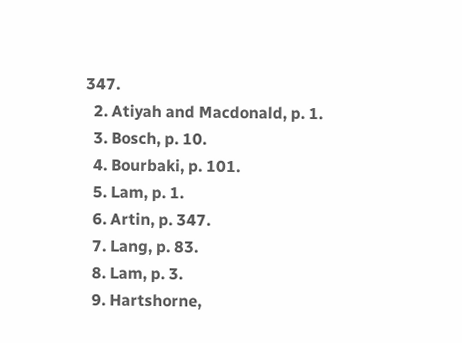347.
  2. Atiyah and Macdonald, p. 1.
  3. Bosch, p. 10.
  4. Bourbaki, p. 101.
  5. Lam, p. 1.
  6. Artin, p. 347.
  7. Lang, p. 83.
  8. Lam, p. 3.
  9. Hartshorne,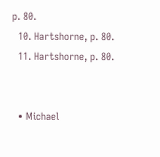p. 80.
  10. Hartshorne, p. 80.
  11. Hartshorne, p. 80.


  • Michael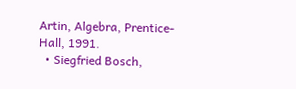Artin, Algebra, Prentice-Hall, 1991.
  • Siegfried Bosch,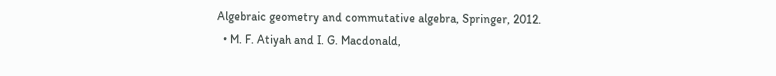Algebraic geometry and commutative algebra, Springer, 2012.
  • M. F. Atiyah and I. G. Macdonald,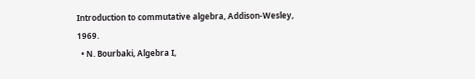Introduction to commutative algebra, Addison-Wesley, 1969.
  • N. Bourbaki, Algebra I,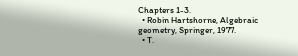Chapters 1-3.
  • Robin Hartshorne, Algebraic geometry, Springer, 1977.
  • T.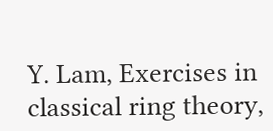Y. Lam, Exercises in classical ring theory,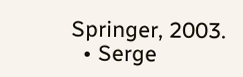Springer, 2003.
  • Serge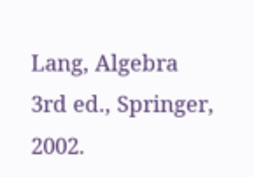Lang, Algebra 3rd ed., Springer, 2002.